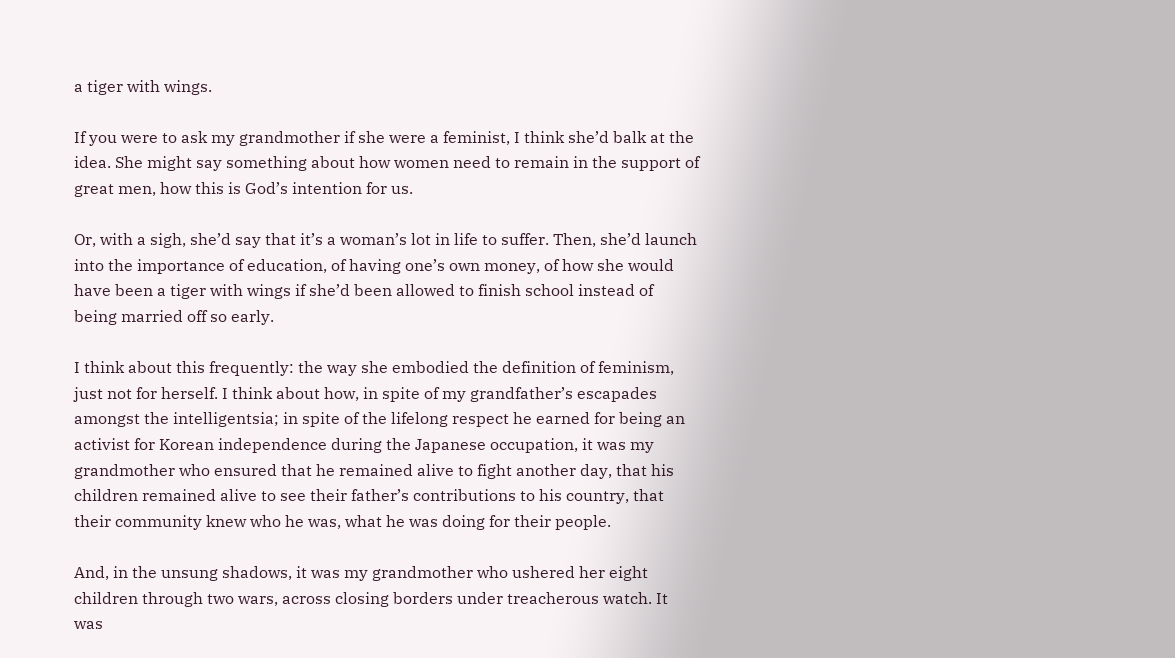a tiger with wings.

If you were to ask my grandmother if she were a feminist, I think she’d balk at the idea. She might say something about how women need to remain in the support of great men, how this is God’s intention for us.

Or, with a sigh, she’d say that it’s a woman’s lot in life to suffer. Then, she’d launch into the importance of education, of having one’s own money, of how she would have been a tiger with wings if she’d been allowed to finish school instead of being married off so early.

I think about this frequently: the way she embodied the definition of feminism, just not for herself. I think about how, in spite of my grandfather’s escapades amongst the intelligentsia; in spite of the lifelong respect he earned for being an activist for Korean independence during the Japanese occupation, it was my grandmother who ensured that he remained alive to fight another day, that his children remained alive to see their father’s contributions to his country, that their community knew who he was, what he was doing for their people.

And, in the unsung shadows, it was my grandmother who ushered her eight children through two wars, across closing borders under treacherous watch. It was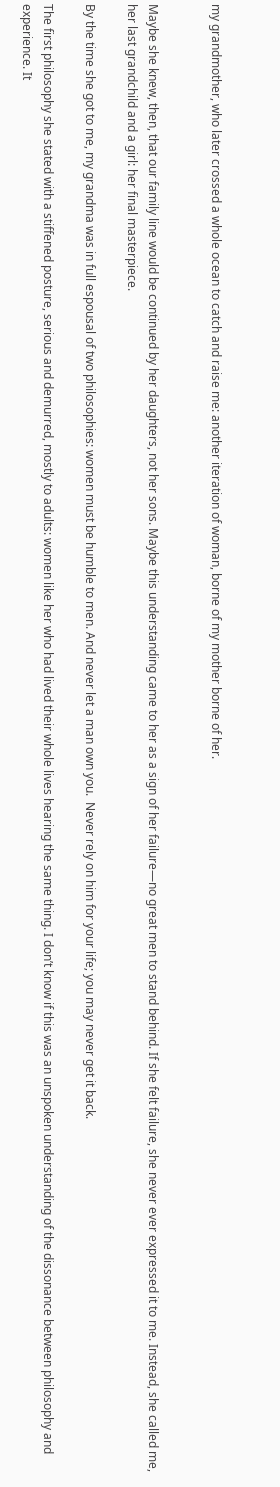my grandmother, who later crossed a whole ocean to catch and raise me: another iteration of woman, borne of my mother borne of her.


Maybe she knew, then, that our family line would be continued by her daughters, not her sons. Maybe this understanding came to her as a sign of her failure—no great men to stand behind. If she felt failure, she never ever expressed it to me. Instead, she called me, her last grandchild and a girl: her final masterpiece.

By the time she got to me, my grandma was in full espousal of two philosophies: women must be humble to men. And never let a man own you.  Never rely on him for your life; you may never get it back.

The first philosophy she stated with a stiffened posture, serious and demurred, mostly to adults: women like her who had lived their whole lives hearing the same thing. I don’t know if this was an unspoken understanding of the dissonance between philosophy and experience. It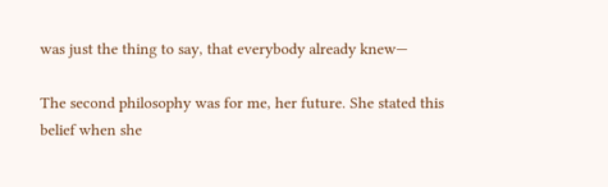was just the thing to say, that everybody already knew—

The second philosophy was for me, her future. She stated this belief when she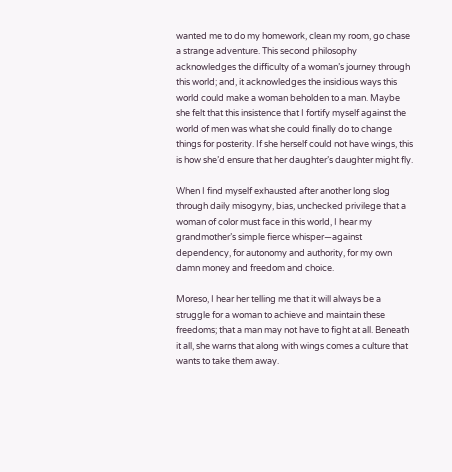wanted me to do my homework, clean my room, go chase a strange adventure. This second philosophy acknowledges the difficulty of a woman’s journey through this world; and, it acknowledges the insidious ways this world could make a woman beholden to a man. Maybe she felt that this insistence that I fortify myself against the world of men was what she could finally do to change things for posterity. If she herself could not have wings, this is how she’d ensure that her daughter’s daughter might fly.

When I find myself exhausted after another long slog through daily misogyny, bias, unchecked privilege that a woman of color must face in this world, I hear my grandmother’s simple fierce whisper—against dependency, for autonomy and authority, for my own damn money and freedom and choice.

Moreso, I hear her telling me that it will always be a struggle for a woman to achieve and maintain these freedoms; that a man may not have to fight at all. Beneath it all, she warns that along with wings comes a culture that wants to take them away.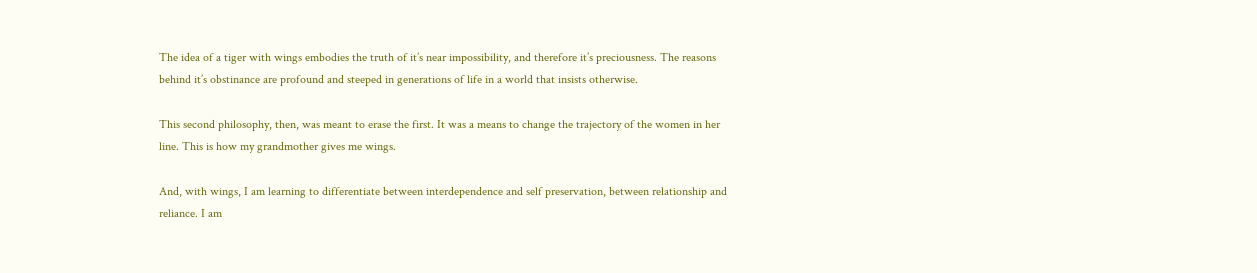The idea of a tiger with wings embodies the truth of it’s near impossibility, and therefore it’s preciousness. The reasons behind it’s obstinance are profound and steeped in generations of life in a world that insists otherwise.

This second philosophy, then, was meant to erase the first. It was a means to change the trajectory of the women in her line. This is how my grandmother gives me wings.

And, with wings, I am learning to differentiate between interdependence and self preservation, between relationship and reliance. I am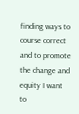finding ways to course correct and to promote the change and equity I want to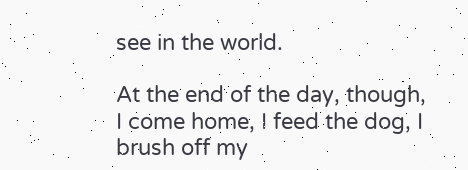see in the world.

At the end of the day, though, I come home, I feed the dog, I brush off my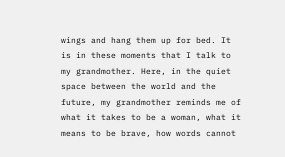wings and hang them up for bed. It is in these moments that I talk to my grandmother. Here, in the quiet space between the world and the future, my grandmother reminds me of what it takes to be a woman, what it means to be brave, how words cannot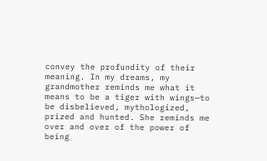convey the profundity of their meaning. In my dreams, my grandmother reminds me what it means to be a tiger with wings—to be disbelieved, mythologized, prized and hunted. She reminds me over and over of the power of being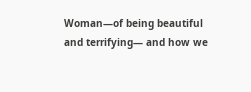Woman—of being beautiful and terrifying— and how we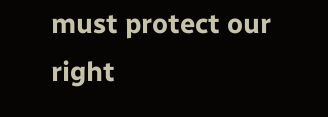must protect our right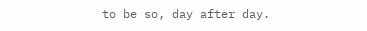to be so, day after day.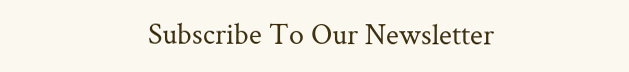Subscribe To Our Newsletter